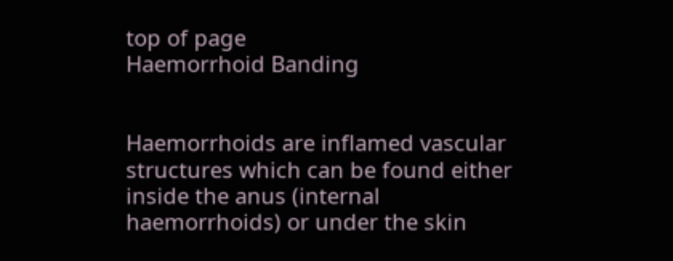top of page
Haemorrhoid Banding


Haemorrhoids are inflamed vascular structures which can be found either inside the anus (internal haemorrhoids) or under the skin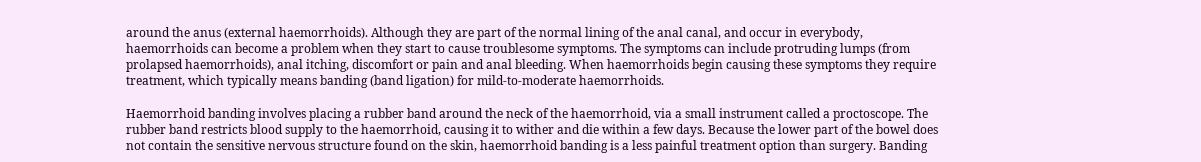around the anus (external haemorrhoids). Although they are part of the normal lining of the anal canal, and occur in everybody, haemorrhoids can become a problem when they start to cause troublesome symptoms. The symptoms can include protruding lumps (from prolapsed haemorrhoids), anal itching, discomfort or pain and anal bleeding. When haemorrhoids begin causing these symptoms they require treatment, which typically means banding (band ligation) for mild-to-moderate haemorrhoids.

Haemorrhoid banding involves placing a rubber band around the neck of the haemorrhoid, via a small instrument called a proctoscope. The rubber band restricts blood supply to the haemorrhoid, causing it to wither and die within a few days. Because the lower part of the bowel does not contain the sensitive nervous structure found on the skin, haemorrhoid banding is a less painful treatment option than surgery. Banding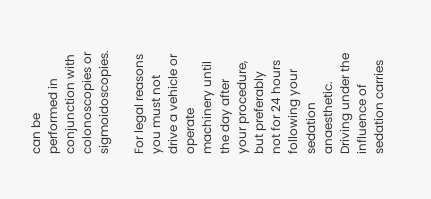can be performed in conjunction with colonoscopies or sigmoidoscopies.

For legal reasons you must not drive a vehicle or operate machinery until the day after your procedure, but preferably not for 24 hours following your sedation anaesthetic. Driving under the influence of sedation carries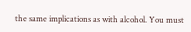the same implications as with alcohol. You must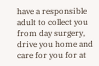have a responsible adult to collect you from day surgery, drive you home and care for you for at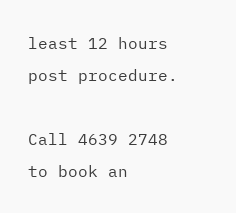least 12 hours post procedure.

Call 4639 2748 to book an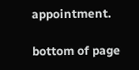appointment.

bottom of page